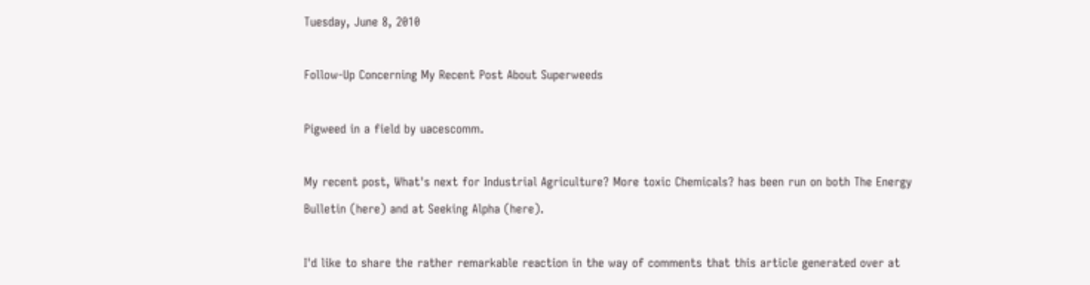Tuesday, June 8, 2010

Follow-Up Concerning My Recent Post About Superweeds

Pigweed in a field by uacescomm.

My recent post, What's next for Industrial Agriculture? More toxic Chemicals? has been run on both The Energy Bulletin (here) and at Seeking Alpha (here).

I'd like to share the rather remarkable reaction in the way of comments that this article generated over at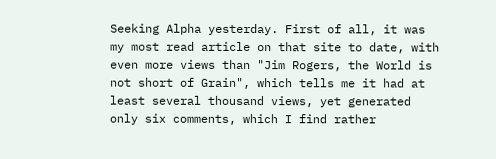Seeking Alpha yesterday. First of all, it was my most read article on that site to date, with even more views than "Jim Rogers, the World is not short of Grain", which tells me it had at least several thousand views, yet generated only six comments, which I find rather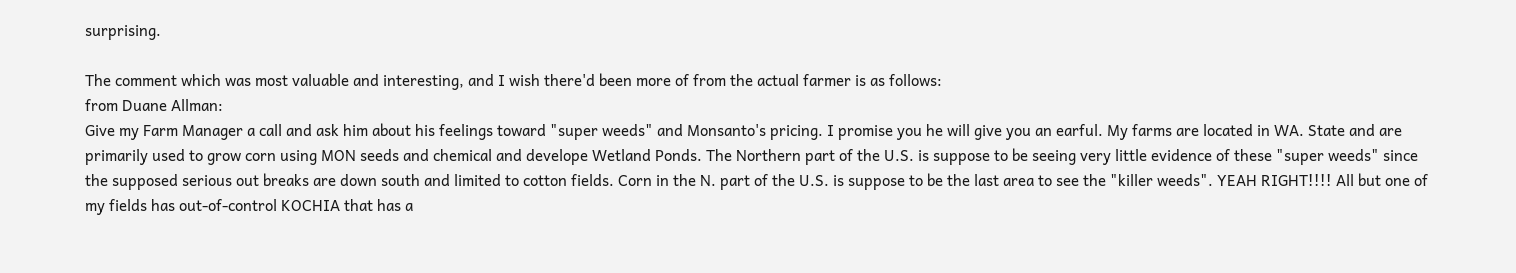surprising.

The comment which was most valuable and interesting, and I wish there'd been more of from the actual farmer is as follows:
from Duane Allman:
Give my Farm Manager a call and ask him about his feelings toward "super weeds" and Monsanto's pricing. I promise you he will give you an earful. My farms are located in WA. State and are primarily used to grow corn using MON seeds and chemical and develope Wetland Ponds. The Northern part of the U.S. is suppose to be seeing very little evidence of these "super weeds" since the supposed serious out breaks are down south and limited to cotton fields. Corn in the N. part of the U.S. is suppose to be the last area to see the "killer weeds". YEAH RIGHT!!!! All but one of my fields has out-of-control KOCHIA that has a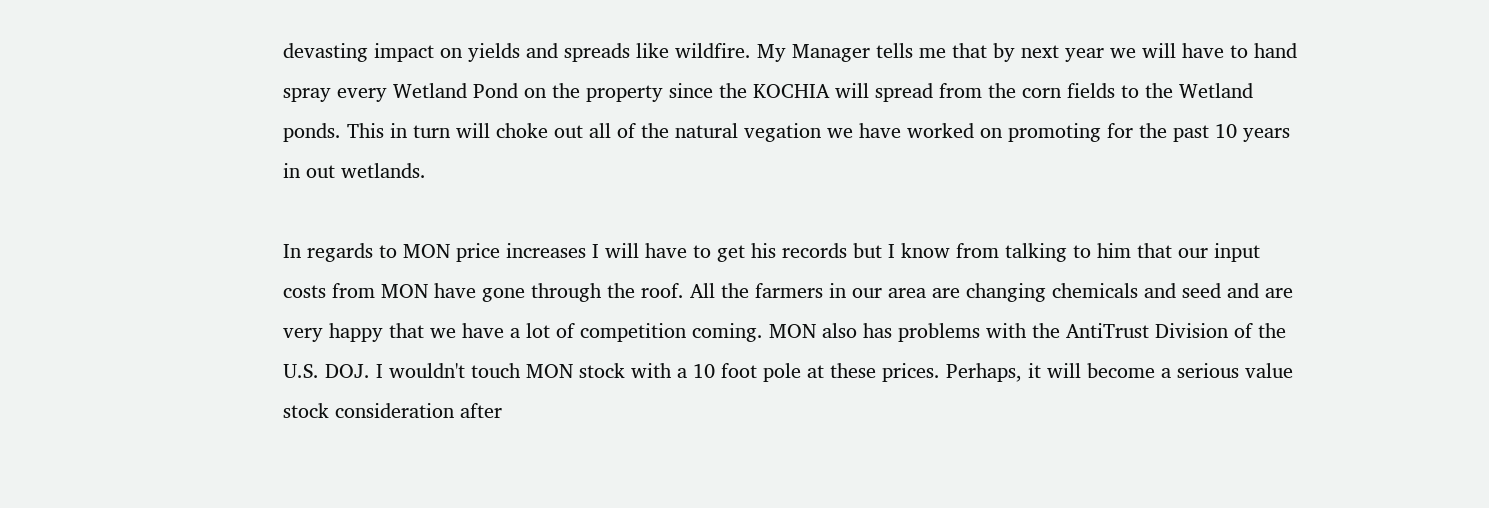devasting impact on yields and spreads like wildfire. My Manager tells me that by next year we will have to hand spray every Wetland Pond on the property since the KOCHIA will spread from the corn fields to the Wetland ponds. This in turn will choke out all of the natural vegation we have worked on promoting for the past 10 years in out wetlands.

In regards to MON price increases I will have to get his records but I know from talking to him that our input costs from MON have gone through the roof. All the farmers in our area are changing chemicals and seed and are very happy that we have a lot of competition coming. MON also has problems with the AntiTrust Division of the U.S. DOJ. I wouldn't touch MON stock with a 10 foot pole at these prices. Perhaps, it will become a serious value stock consideration after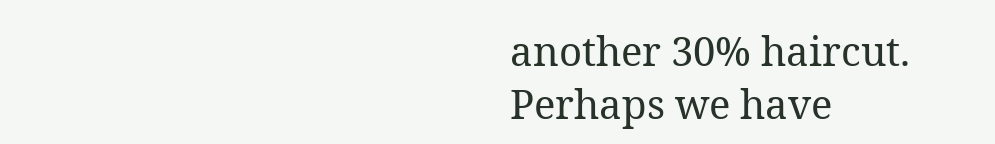another 30% haircut. Perhaps we have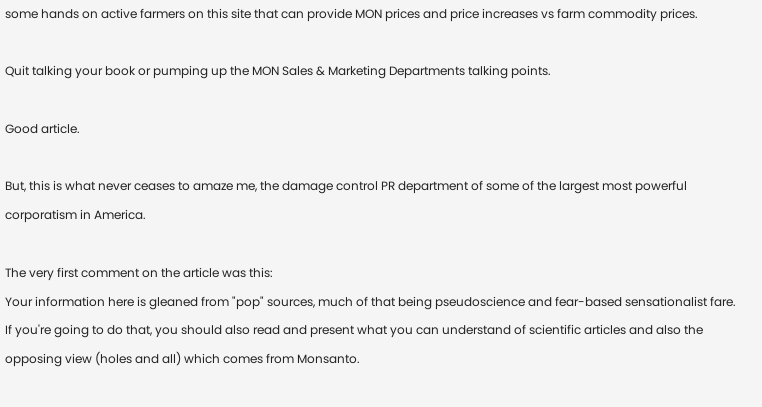some hands on active farmers on this site that can provide MON prices and price increases vs farm commodity prices.

Quit talking your book or pumping up the MON Sales & Marketing Departments talking points.

Good article.

But, this is what never ceases to amaze me, the damage control PR department of some of the largest most powerful corporatism in America.

The very first comment on the article was this:
Your information here is gleaned from "pop" sources, much of that being pseudoscience and fear-based sensationalist fare. If you're going to do that, you should also read and present what you can understand of scientific articles and also the opposing view (holes and all) which comes from Monsanto.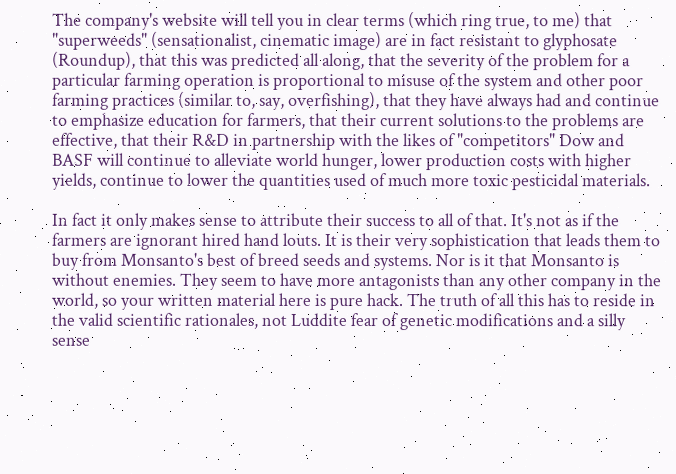The company's website will tell you in clear terms (which ring true, to me) that "superweeds" (sensationalist, cinematic image) are in fact resistant to glyphosate (Roundup), that this was predicted all along, that the severity of the problem for a particular farming operation is proportional to misuse of the system and other poor farming practices (similar to, say, overfishing), that they have always had and continue to emphasize education for farmers, that their current solutions to the problems are effective, that their R&D in partnership with the likes of "competitors" Dow and BASF will continue to alleviate world hunger, lower production costs with higher yields, continue to lower the quantities used of much more toxic pesticidal materials.

In fact it only makes sense to attribute their success to all of that. It's not as if the farmers are ignorant hired hand louts. It is their very sophistication that leads them to buy from Monsanto's best of breed seeds and systems. Nor is it that Monsanto is without enemies. They seem to have more antagonists than any other company in the world, so your written material here is pure hack. The truth of all this has to reside in the valid scientific rationales, not Luddite fear of genetic modifications and a silly sense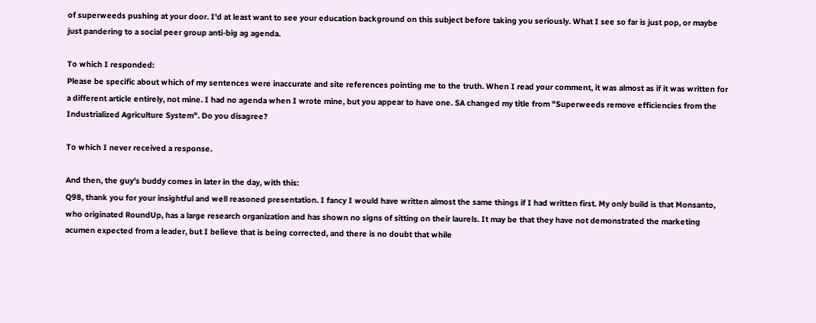of superweeds pushing at your door. I'd at least want to see your education background on this subject before taking you seriously. What I see so far is just pop, or maybe just pandering to a social peer group anti-big ag agenda.

To which I responded:
Please be specific about which of my sentences were inaccurate and site references pointing me to the truth. When I read your comment, it was almost as if it was written for a different article entirely, not mine. I had no agenda when I wrote mine, but you appear to have one. SA changed my title from "Superweeds remove efficiencies from the Industrialized Agriculture System". Do you disagree?

To which I never received a response.

And then, the guy's buddy comes in later in the day, with this:
Q98, thank you for your insightful and well reasoned presentation. I fancy I would have written almost the same things if I had written first. My only build is that Monsanto, who originated RoundUp, has a large research organization and has shown no signs of sitting on their laurels. It may be that they have not demonstrated the marketing acumen expected from a leader, but I believe that is being corrected, and there is no doubt that while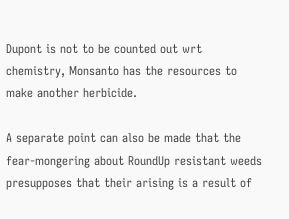Dupont is not to be counted out wrt chemistry, Monsanto has the resources to make another herbicide.

A separate point can also be made that the fear-mongering about RoundUp resistant weeds presupposes that their arising is a result of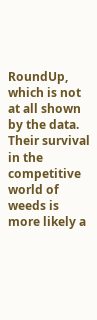RoundUp, which is not at all shown by the data. Their survival in the competitive world of weeds is more likely a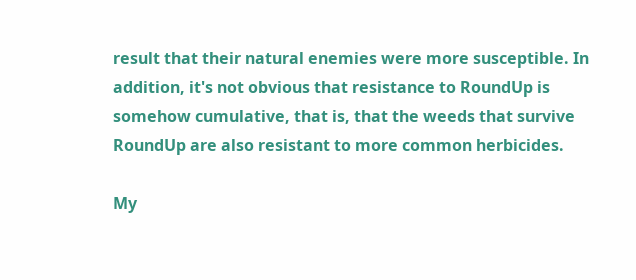result that their natural enemies were more susceptible. In addition, it's not obvious that resistance to RoundUp is somehow cumulative, that is, that the weeds that survive RoundUp are also resistant to more common herbicides.

My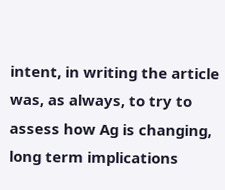intent, in writing the article was, as always, to try to assess how Ag is changing, long term implications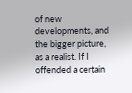of new developments, and the bigger picture, as a realist. If I offended a certain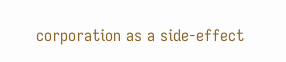corporation as a side-effect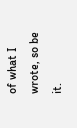of what I wrote, so be it.